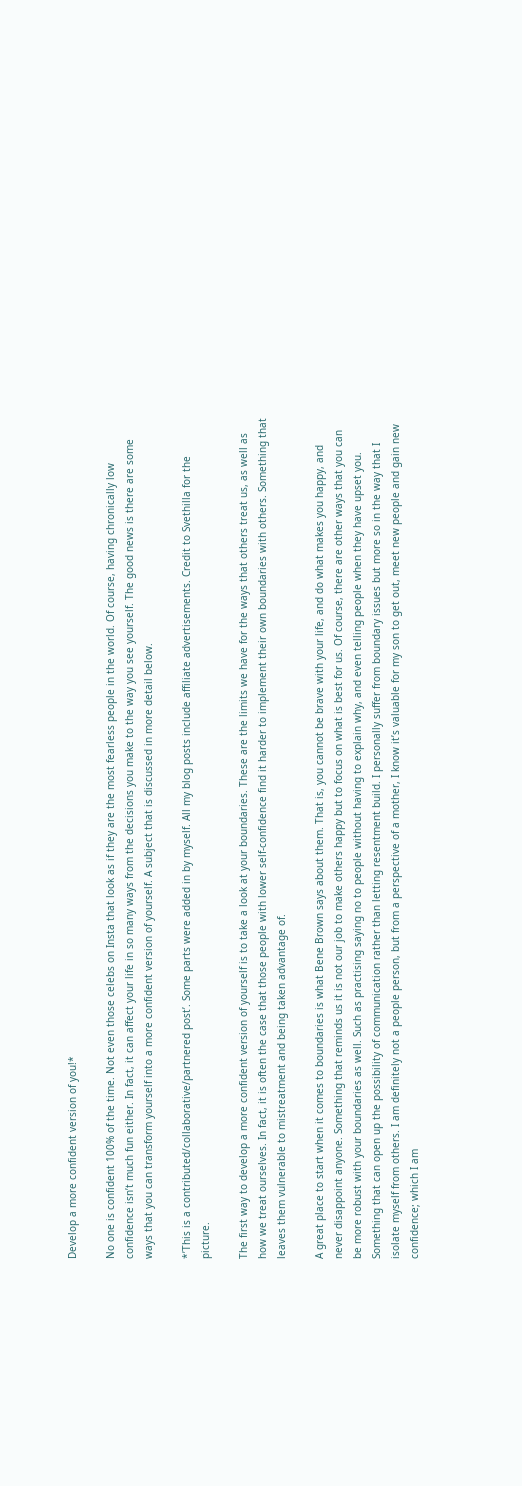Develop a more confident version of you!*

No one is confident 100% of the time. Not even those celebs on Insta that look as if they are the most fearless people in the world. Of course, having chronically low confidence isn’t much fun either. In fact, it can affect your life in so many ways from the decisions you make to the way you see yourself. The good news is there are some ways that you can transform yourself into a more confident version of yourself. A subject that is discussed in more detail below.

*’This is a contributed/collaborative/partnered post’. Some parts were added in by myself. All my blog posts include affiliate advertisements. Credit to Svethilla for the picture.

The first way to develop a more confident version of yourself is to take a look at your boundaries. These are the limits we have for the ways that others treat us, as well as how we treat ourselves. In fact, it is often the case that those people with lower self-confidence find it harder to implement their own boundaries with others. Something that leaves them vulnerable to mistreatment and being taken advantage of.

A great place to start when it comes to boundaries is what Bene Brown says about them. That is, you cannot be brave with your life, and do what makes you happy, and never disappoint anyone. Something that reminds us it is not our job to make others happy but to focus on what is best for us. Of course, there are other ways that you can be more robust with your boundaries as well. Such as practising saying no to people without having to explain why, and even telling people when they have upset you. Something that can open up the possibility of communication rather than letting resentment build. I personally suffer from boundary issues but more so in the way that I isolate myself from others. I am definitely not a people person, but from a perspective of a mother, I know it’s valuable for my son to get out, meet new people and gain new confidence; which I am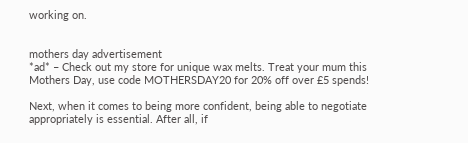working on.


mothers day advertisement
*ad* – Check out my store for unique wax melts. Treat your mum this Mothers Day, use code MOTHERSDAY20 for 20% off over £5 spends!

Next, when it comes to being more confident, being able to negotiate appropriately is essential. After all, if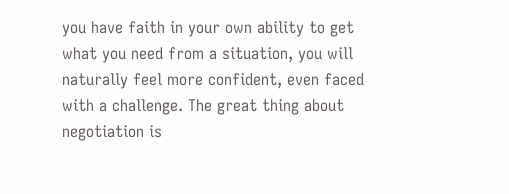you have faith in your own ability to get what you need from a situation, you will naturally feel more confident, even faced with a challenge. The great thing about negotiation is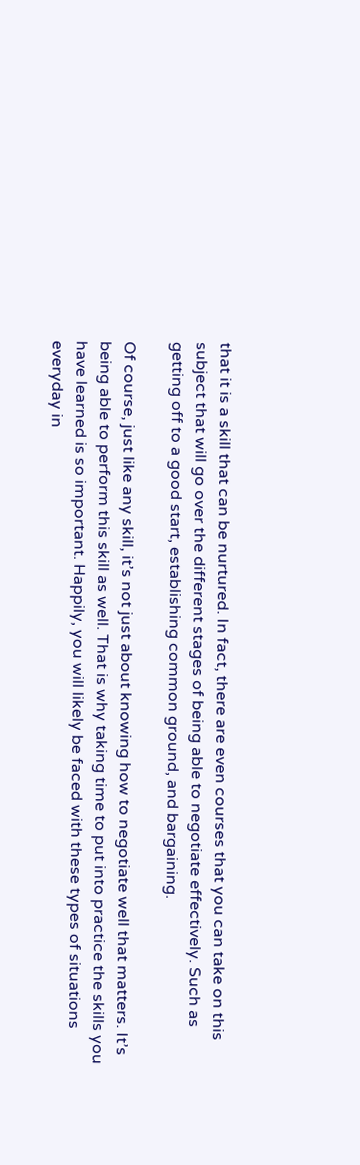that it is a skill that can be nurtured. In fact, there are even courses that you can take on this subject that will go over the different stages of being able to negotiate effectively. Such as getting off to a good start, establishing common ground, and bargaining.

Of course, just like any skill, it’s not just about knowing how to negotiate well that matters. It’s being able to perform this skill as well. That is why taking time to put into practice the skills you have learned is so important. Happily, you will likely be faced with these types of situations everyday in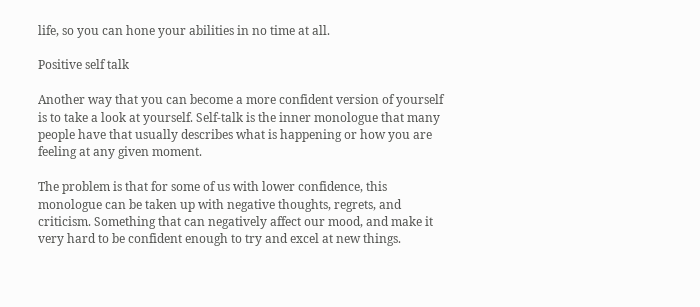life, so you can hone your abilities in no time at all.

Positive self talk

Another way that you can become a more confident version of yourself is to take a look at yourself. Self-talk is the inner monologue that many people have that usually describes what is happening or how you are feeling at any given moment.

The problem is that for some of us with lower confidence, this monologue can be taken up with negative thoughts, regrets, and criticism. Something that can negatively affect our mood, and make it very hard to be confident enough to try and excel at new things.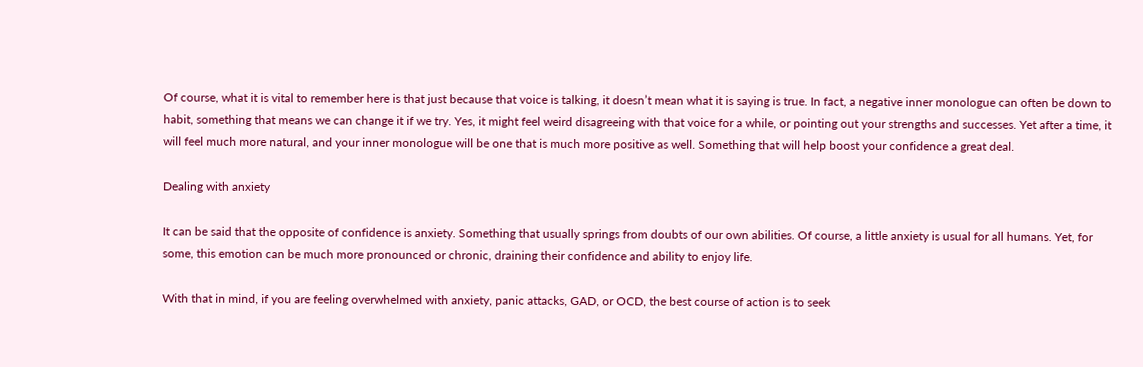Of course, what it is vital to remember here is that just because that voice is talking, it doesn’t mean what it is saying is true. In fact, a negative inner monologue can often be down to habit, something that means we can change it if we try. Yes, it might feel weird disagreeing with that voice for a while, or pointing out your strengths and successes. Yet after a time, it will feel much more natural, and your inner monologue will be one that is much more positive as well. Something that will help boost your confidence a great deal.

Dealing with anxiety

It can be said that the opposite of confidence is anxiety. Something that usually springs from doubts of our own abilities. Of course, a little anxiety is usual for all humans. Yet, for some, this emotion can be much more pronounced or chronic, draining their confidence and ability to enjoy life.

With that in mind, if you are feeling overwhelmed with anxiety, panic attacks, GAD, or OCD, the best course of action is to seek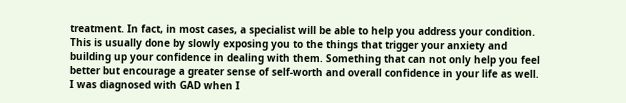treatment. In fact, in most cases, a specialist will be able to help you address your condition. This is usually done by slowly exposing you to the things that trigger your anxiety and building up your confidence in dealing with them. Something that can not only help you feel better but encourage a greater sense of self-worth and overall confidence in your life as well. I was diagnosed with GAD when I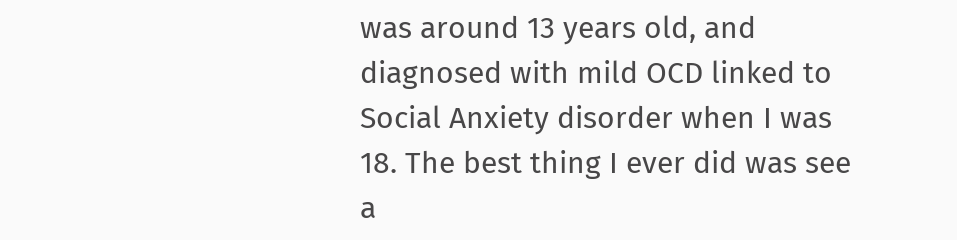was around 13 years old, and diagnosed with mild OCD linked to Social Anxiety disorder when I was 18. The best thing I ever did was see a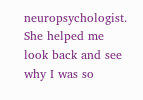neuropsychologist. She helped me look back and see why I was so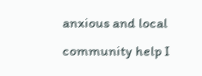anxious and local community help I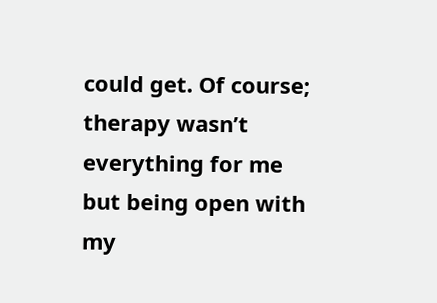could get. Of course; therapy wasn’t everything for me but being open with my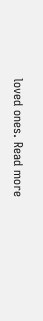loved ones. Read more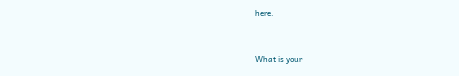here.


What is your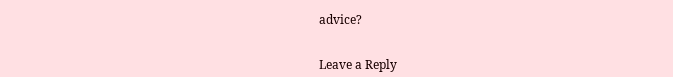advice?


Leave a Reply